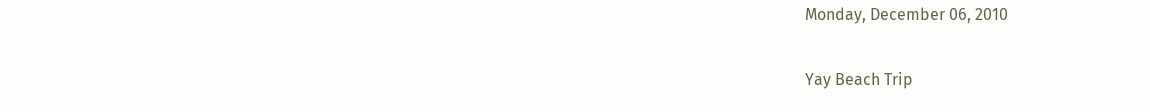Monday, December 06, 2010

Yay Beach Trip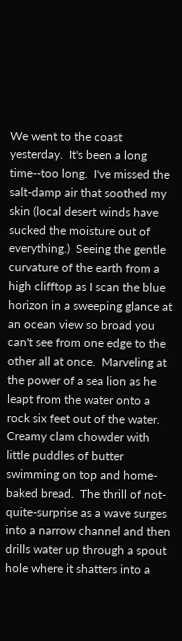We went to the coast yesterday.  It's been a long time--too long.  I've missed the salt-damp air that soothed my skin (local desert winds have sucked the moisture out of everything.)  Seeing the gentle curvature of the earth from a high clifftop as I scan the blue horizon in a sweeping glance at an ocean view so broad you can't see from one edge to the other all at once.  Marveling at the power of a sea lion as he leapt from the water onto a rock six feet out of the water.  Creamy clam chowder with little puddles of butter swimming on top and home-baked bread.  The thrill of not-quite-surprise as a wave surges into a narrow channel and then drills water up through a spout hole where it shatters into a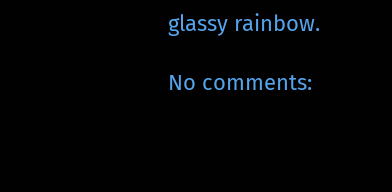glassy rainbow.

No comments: